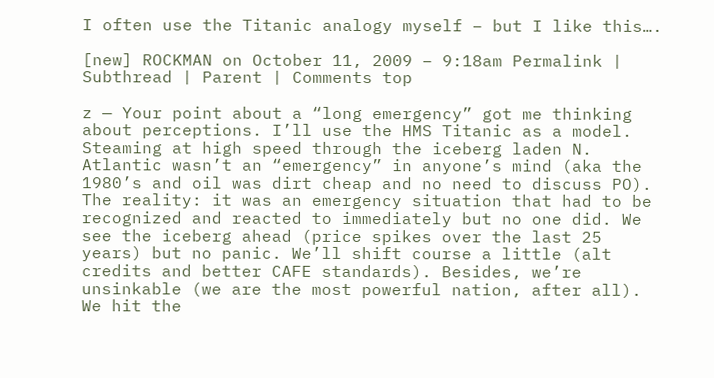I often use the Titanic analogy myself – but I like this….

[new] ROCKMAN on October 11, 2009 – 9:18am Permalink | Subthread | Parent | Comments top

z — Your point about a “long emergency” got me thinking about perceptions. I’ll use the HMS Titanic as a model. Steaming at high speed through the iceberg laden N. Atlantic wasn’t an “emergency” in anyone’s mind (aka the 1980’s and oil was dirt cheap and no need to discuss PO). The reality: it was an emergency situation that had to be recognized and reacted to immediately but no one did. We see the iceberg ahead (price spikes over the last 25 years) but no panic. We’ll shift course a little (alt credits and better CAFE standards). Besides, we’re unsinkable (we are the most powerful nation, after all). We hit the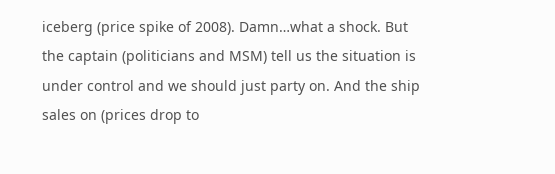iceberg (price spike of 2008). Damn…what a shock. But the captain (politicians and MSM) tell us the situation is under control and we should just party on. And the ship sales on (prices drop to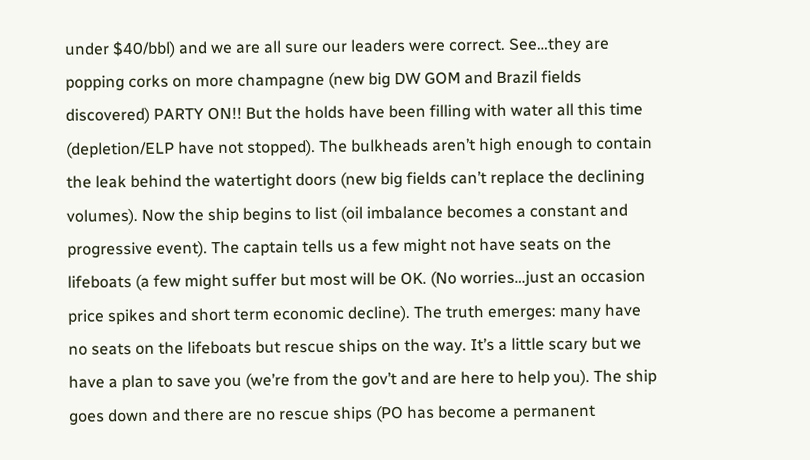under $40/bbl) and we are all sure our leaders were correct. See…they are popping corks on more champagne (new big DW GOM and Brazil fields discovered) PARTY ON!! But the holds have been filling with water all this time (depletion/ELP have not stopped). The bulkheads aren’t high enough to contain the leak behind the watertight doors (new big fields can’t replace the declining volumes). Now the ship begins to list (oil imbalance becomes a constant and progressive event). The captain tells us a few might not have seats on the lifeboats (a few might suffer but most will be OK. (No worries…just an occasion price spikes and short term economic decline). The truth emerges: many have no seats on the lifeboats but rescue ships on the way. It’s a little scary but we have a plan to save you (we’re from the gov’t and are here to help you). The ship goes down and there are no rescue ships (PO has become a permanent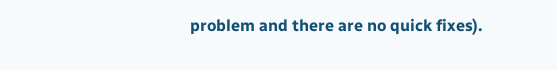problem and there are no quick fixes).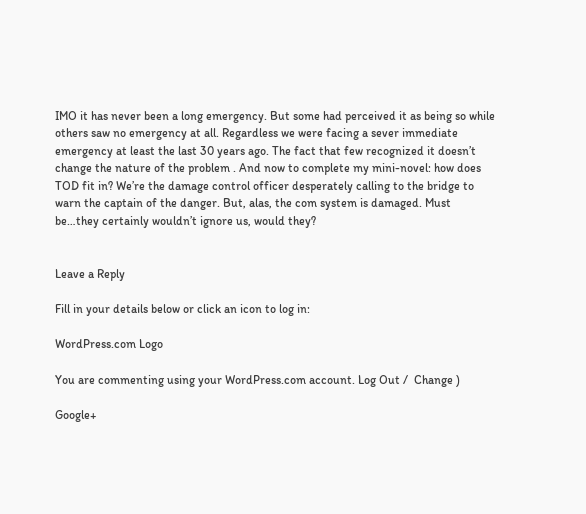IMO it has never been a long emergency. But some had perceived it as being so while others saw no emergency at all. Regardless we were facing a sever immediate emergency at least the last 30 years ago. The fact that few recognized it doesn’t change the nature of the problem . And now to complete my mini-novel: how does TOD fit in? We’re the damage control officer desperately calling to the bridge to warn the captain of the danger. But, alas, the com system is damaged. Must be…they certainly wouldn’t ignore us, would they?


Leave a Reply

Fill in your details below or click an icon to log in:

WordPress.com Logo

You are commenting using your WordPress.com account. Log Out /  Change )

Google+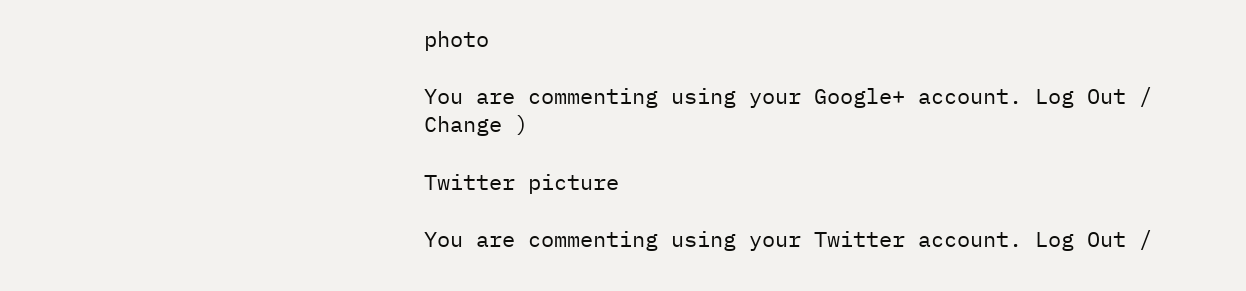photo

You are commenting using your Google+ account. Log Out /  Change )

Twitter picture

You are commenting using your Twitter account. Log Out /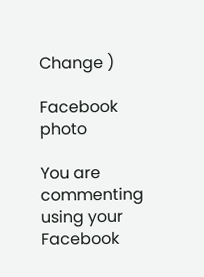Change )

Facebook photo

You are commenting using your Facebook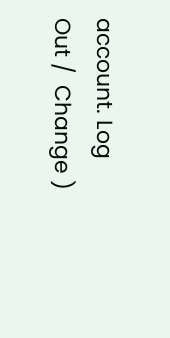account. Log Out /  Change )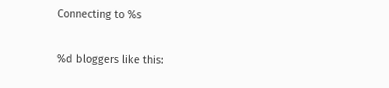Connecting to %s

%d bloggers like this: